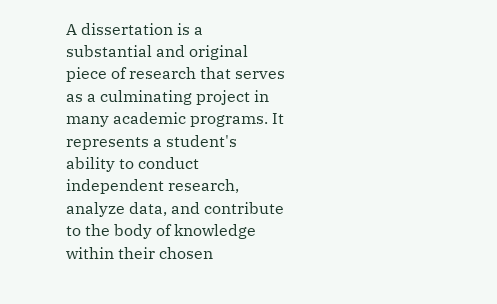A dissertation is a substantial and original piece of research that serves as a culminating project in many academic programs. It represents a student's ability to conduct independent research, analyze data, and contribute to the body of knowledge within their chosen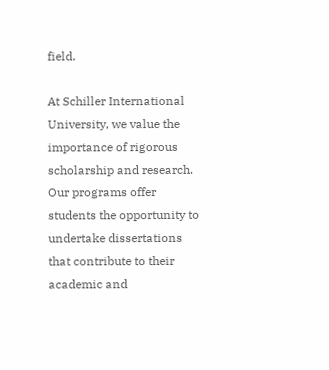field.

At Schiller International University, we value the importance of rigorous scholarship and research. Our programs offer students the opportunity to undertake dissertations that contribute to their academic and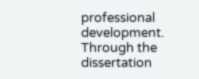professional development. Through the dissertation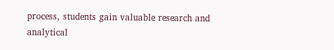process, students gain valuable research and analytical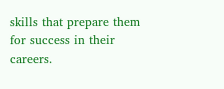skills that prepare them for success in their careers.